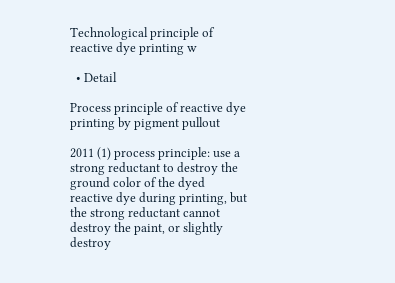Technological principle of reactive dye printing w

  • Detail

Process principle of reactive dye printing by pigment pullout

2011 (1) process principle: use a strong reductant to destroy the ground color of the dyed reactive dye during printing, but the strong reductant cannot destroy the paint, or slightly destroy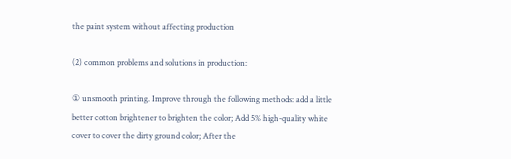the paint system without affecting production

(2) common problems and solutions in production:

① unsmooth printing. Improve through the following methods: add a little better cotton brightener to brighten the color; Add 5% high-quality white cover to cover the dirty ground color; After the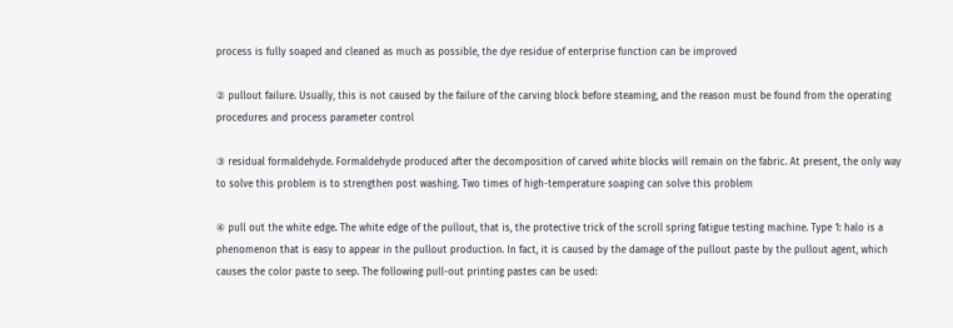process is fully soaped and cleaned as much as possible, the dye residue of enterprise function can be improved

② pullout failure. Usually, this is not caused by the failure of the carving block before steaming, and the reason must be found from the operating procedures and process parameter control

③ residual formaldehyde. Formaldehyde produced after the decomposition of carved white blocks will remain on the fabric. At present, the only way to solve this problem is to strengthen post washing. Two times of high-temperature soaping can solve this problem

④ pull out the white edge. The white edge of the pullout, that is, the protective trick of the scroll spring fatigue testing machine. Type 1: halo is a phenomenon that is easy to appear in the pullout production. In fact, it is caused by the damage of the pullout paste by the pullout agent, which causes the color paste to seep. The following pull-out printing pastes can be used: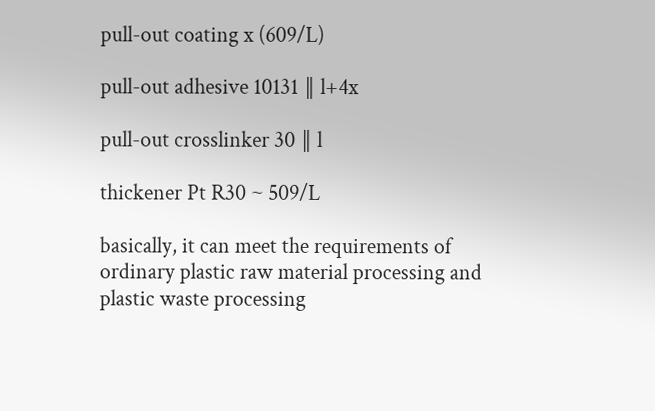pull-out coating x (609/L)

pull-out adhesive 10131 ‖ l+4x

pull-out crosslinker 30 ‖ l

thickener Pt R30 ~ 509/L

basically, it can meet the requirements of ordinary plastic raw material processing and plastic waste processing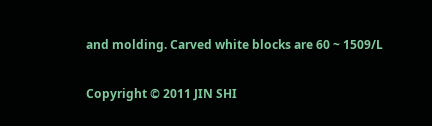and molding. Carved white blocks are 60 ~ 1509/L

Copyright © 2011 JIN SHI